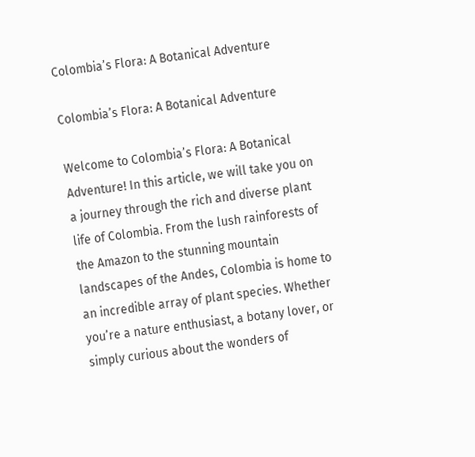Colombia’s Flora: A Botanical Adventure

Colombia’s Flora: A Botanical Adventure

Welcome to Colombia’s Flora: A Botanical Adventure! In this article, we will take you on a journey through the rich and diverse plant life of Colombia. From the lush rainforests of the Amazon to the stunning mountain landscapes of the Andes, Colombia is home to an incredible array of plant species. Whether you’re a nature enthusiast, a botany lover, or simply curious about the wonders of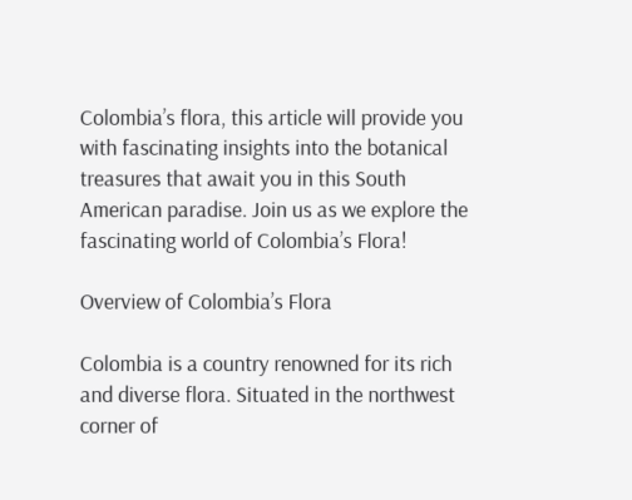Colombia’s flora, this article will provide you with fascinating insights into the botanical treasures that await you in this South American paradise. Join us as we explore the fascinating world of Colombia’s Flora!

Overview of Colombia’s Flora

Colombia is a country renowned for its rich and diverse flora. Situated in the northwest corner of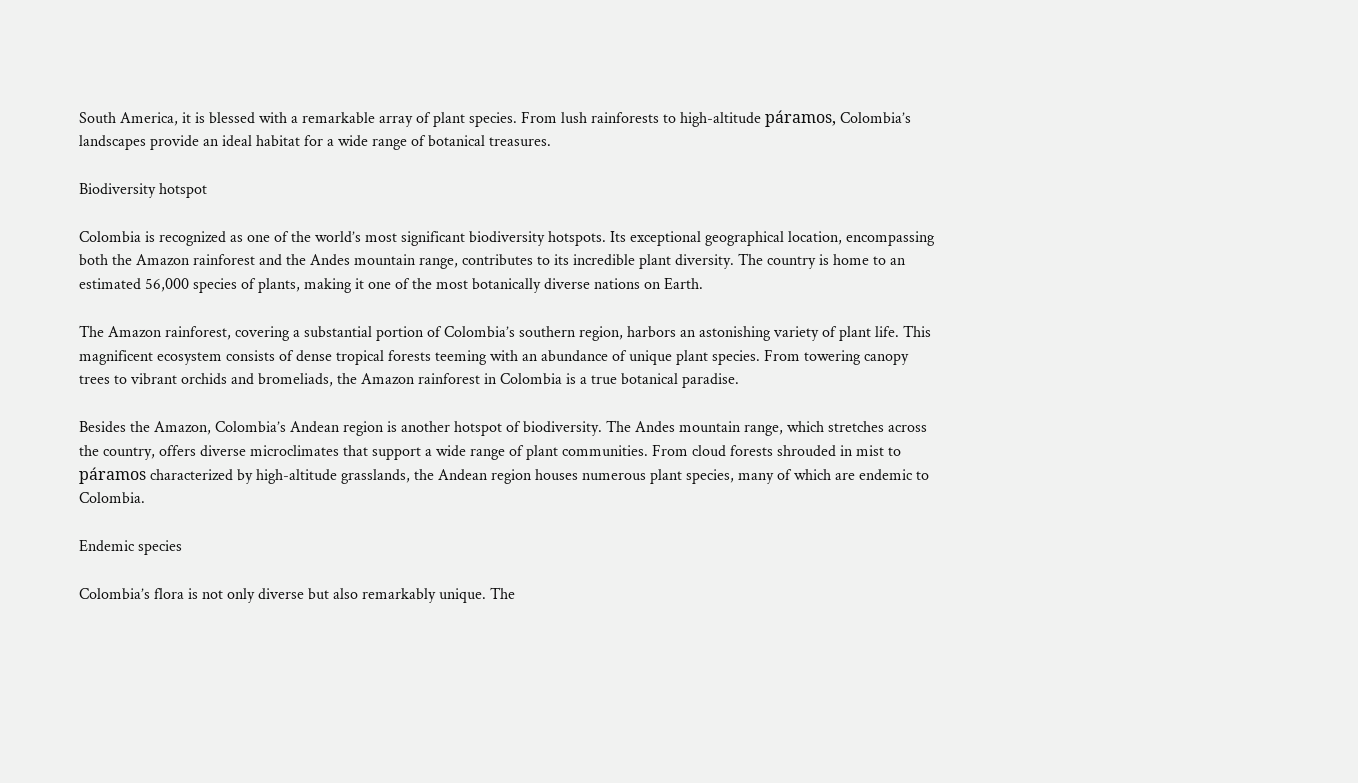South America, it is blessed with a remarkable array of plant species. From lush rainforests to high-altitude páramos, Colombia’s landscapes provide an ideal habitat for a wide range of botanical treasures.

Biodiversity hotspot

Colombia is recognized as one of the world’s most significant biodiversity hotspots. Its exceptional geographical location, encompassing both the Amazon rainforest and the Andes mountain range, contributes to its incredible plant diversity. The country is home to an estimated 56,000 species of plants, making it one of the most botanically diverse nations on Earth.

The Amazon rainforest, covering a substantial portion of Colombia’s southern region, harbors an astonishing variety of plant life. This magnificent ecosystem consists of dense tropical forests teeming with an abundance of unique plant species. From towering canopy trees to vibrant orchids and bromeliads, the Amazon rainforest in Colombia is a true botanical paradise.

Besides the Amazon, Colombia’s Andean region is another hotspot of biodiversity. The Andes mountain range, which stretches across the country, offers diverse microclimates that support a wide range of plant communities. From cloud forests shrouded in mist to páramos characterized by high-altitude grasslands, the Andean region houses numerous plant species, many of which are endemic to Colombia.

Endemic species

Colombia’s flora is not only diverse but also remarkably unique. The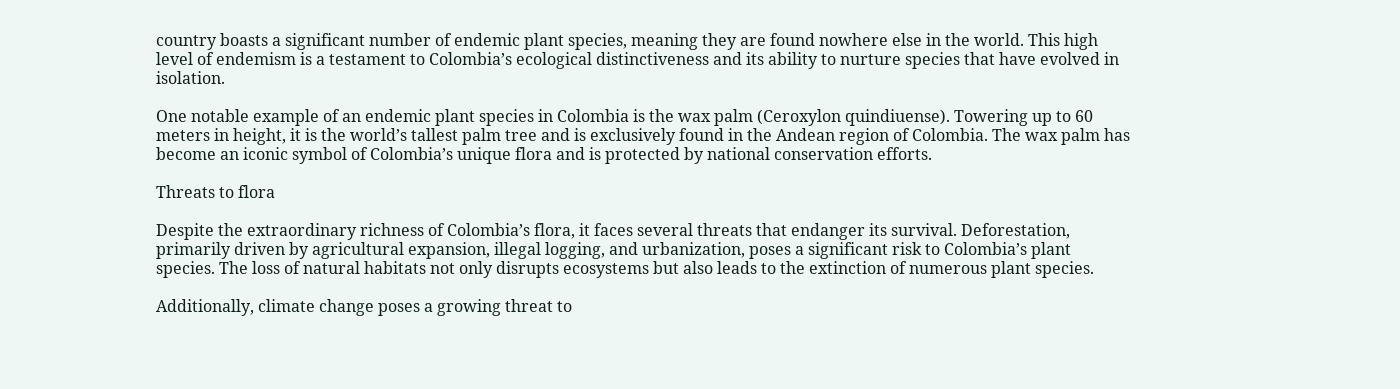country boasts a significant number of endemic plant species, meaning they are found nowhere else in the world. This high level of endemism is a testament to Colombia’s ecological distinctiveness and its ability to nurture species that have evolved in isolation.

One notable example of an endemic plant species in Colombia is the wax palm (Ceroxylon quindiuense). Towering up to 60 meters in height, it is the world’s tallest palm tree and is exclusively found in the Andean region of Colombia. The wax palm has become an iconic symbol of Colombia’s unique flora and is protected by national conservation efforts.

Threats to flora

Despite the extraordinary richness of Colombia’s flora, it faces several threats that endanger its survival. Deforestation, primarily driven by agricultural expansion, illegal logging, and urbanization, poses a significant risk to Colombia’s plant species. The loss of natural habitats not only disrupts ecosystems but also leads to the extinction of numerous plant species.

Additionally, climate change poses a growing threat to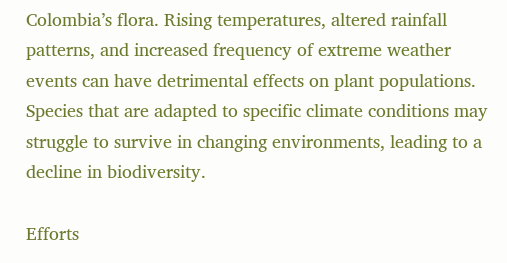Colombia’s flora. Rising temperatures, altered rainfall patterns, and increased frequency of extreme weather events can have detrimental effects on plant populations. Species that are adapted to specific climate conditions may struggle to survive in changing environments, leading to a decline in biodiversity.

Efforts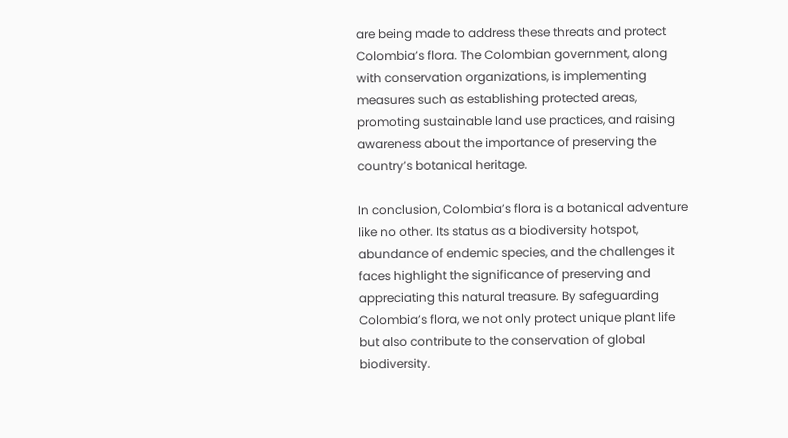are being made to address these threats and protect Colombia’s flora. The Colombian government, along with conservation organizations, is implementing measures such as establishing protected areas, promoting sustainable land use practices, and raising awareness about the importance of preserving the country’s botanical heritage.

In conclusion, Colombia’s flora is a botanical adventure like no other. Its status as a biodiversity hotspot, abundance of endemic species, and the challenges it faces highlight the significance of preserving and appreciating this natural treasure. By safeguarding Colombia’s flora, we not only protect unique plant life but also contribute to the conservation of global biodiversity.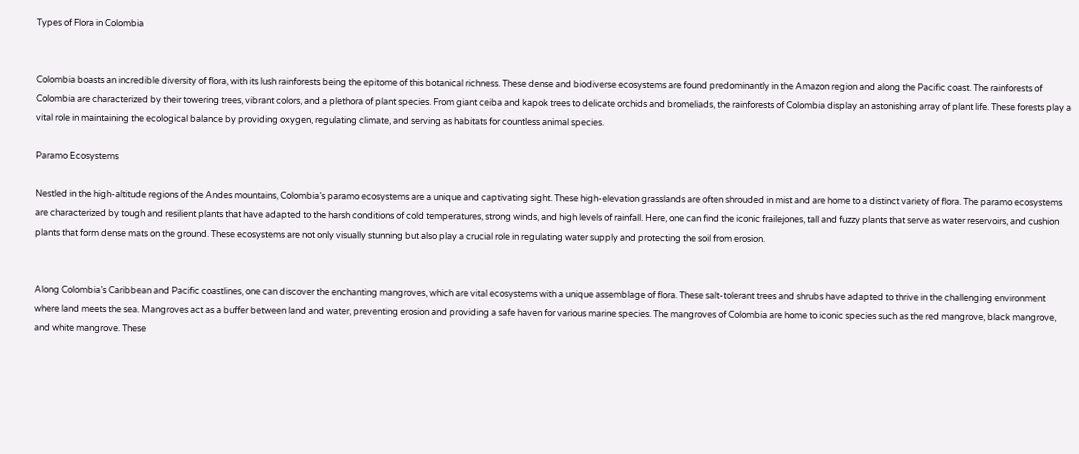Types of Flora in Colombia


Colombia boasts an incredible diversity of flora, with its lush rainforests being the epitome of this botanical richness. These dense and biodiverse ecosystems are found predominantly in the Amazon region and along the Pacific coast. The rainforests of Colombia are characterized by their towering trees, vibrant colors, and a plethora of plant species. From giant ceiba and kapok trees to delicate orchids and bromeliads, the rainforests of Colombia display an astonishing array of plant life. These forests play a vital role in maintaining the ecological balance by providing oxygen, regulating climate, and serving as habitats for countless animal species.

Paramo Ecosystems

Nestled in the high-altitude regions of the Andes mountains, Colombia’s paramo ecosystems are a unique and captivating sight. These high-elevation grasslands are often shrouded in mist and are home to a distinct variety of flora. The paramo ecosystems are characterized by tough and resilient plants that have adapted to the harsh conditions of cold temperatures, strong winds, and high levels of rainfall. Here, one can find the iconic frailejones, tall and fuzzy plants that serve as water reservoirs, and cushion plants that form dense mats on the ground. These ecosystems are not only visually stunning but also play a crucial role in regulating water supply and protecting the soil from erosion.


Along Colombia’s Caribbean and Pacific coastlines, one can discover the enchanting mangroves, which are vital ecosystems with a unique assemblage of flora. These salt-tolerant trees and shrubs have adapted to thrive in the challenging environment where land meets the sea. Mangroves act as a buffer between land and water, preventing erosion and providing a safe haven for various marine species. The mangroves of Colombia are home to iconic species such as the red mangrove, black mangrove, and white mangrove. These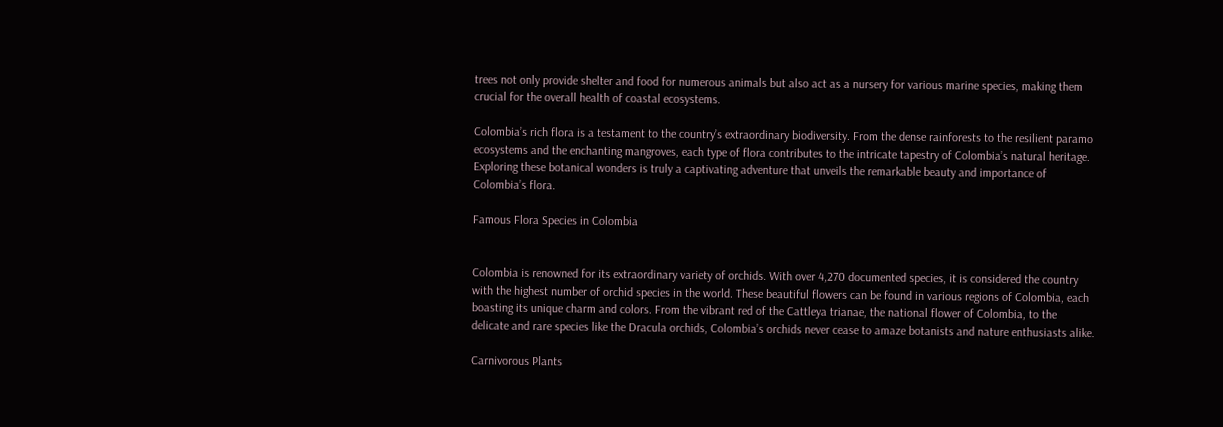trees not only provide shelter and food for numerous animals but also act as a nursery for various marine species, making them crucial for the overall health of coastal ecosystems.

Colombia’s rich flora is a testament to the country’s extraordinary biodiversity. From the dense rainforests to the resilient paramo ecosystems and the enchanting mangroves, each type of flora contributes to the intricate tapestry of Colombia’s natural heritage. Exploring these botanical wonders is truly a captivating adventure that unveils the remarkable beauty and importance of Colombia’s flora.

Famous Flora Species in Colombia


Colombia is renowned for its extraordinary variety of orchids. With over 4,270 documented species, it is considered the country with the highest number of orchid species in the world. These beautiful flowers can be found in various regions of Colombia, each boasting its unique charm and colors. From the vibrant red of the Cattleya trianae, the national flower of Colombia, to the delicate and rare species like the Dracula orchids, Colombia’s orchids never cease to amaze botanists and nature enthusiasts alike.

Carnivorous Plants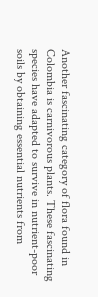Another fascinating category of flora found in Colombia is carnivorous plants. These fascinating species have adapted to survive in nutrient-poor soils by obtaining essential nutrients from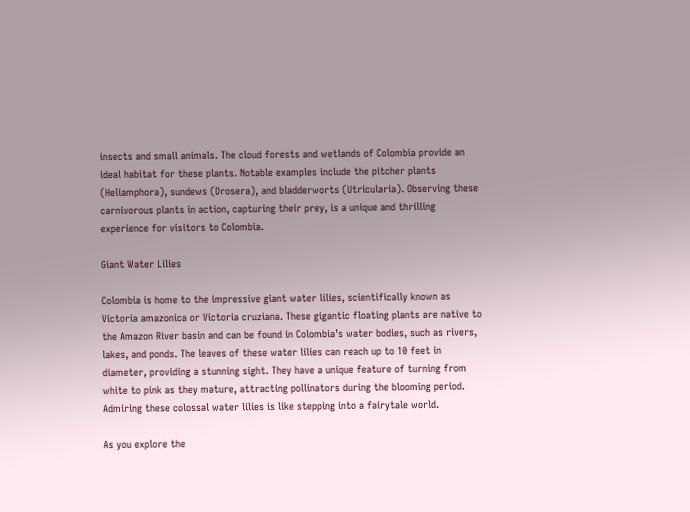insects and small animals. The cloud forests and wetlands of Colombia provide an ideal habitat for these plants. Notable examples include the pitcher plants (Heliamphora), sundews (Drosera), and bladderworts (Utricularia). Observing these carnivorous plants in action, capturing their prey, is a unique and thrilling experience for visitors to Colombia.

Giant Water Lilies

Colombia is home to the impressive giant water lilies, scientifically known as Victoria amazonica or Victoria cruziana. These gigantic floating plants are native to the Amazon River basin and can be found in Colombia’s water bodies, such as rivers, lakes, and ponds. The leaves of these water lilies can reach up to 10 feet in diameter, providing a stunning sight. They have a unique feature of turning from white to pink as they mature, attracting pollinators during the blooming period. Admiring these colossal water lilies is like stepping into a fairytale world.

As you explore the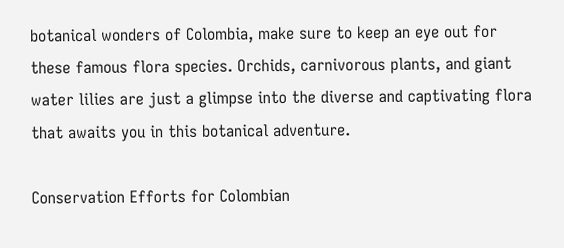botanical wonders of Colombia, make sure to keep an eye out for these famous flora species. Orchids, carnivorous plants, and giant water lilies are just a glimpse into the diverse and captivating flora that awaits you in this botanical adventure.

Conservation Efforts for Colombian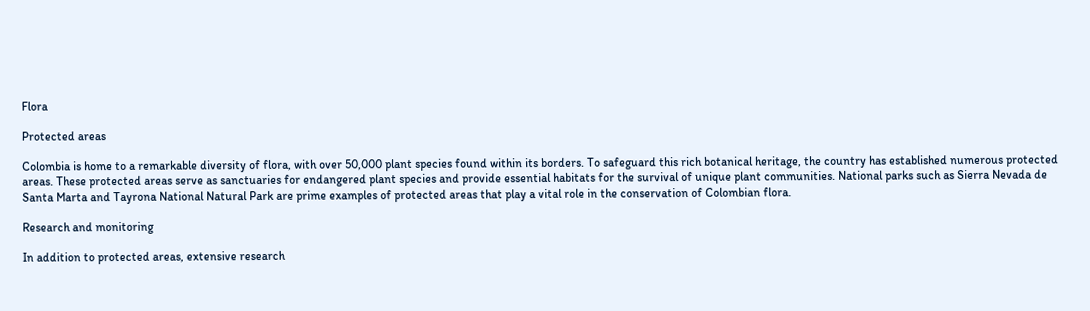Flora

Protected areas

Colombia is home to a remarkable diversity of flora, with over 50,000 plant species found within its borders. To safeguard this rich botanical heritage, the country has established numerous protected areas. These protected areas serve as sanctuaries for endangered plant species and provide essential habitats for the survival of unique plant communities. National parks such as Sierra Nevada de Santa Marta and Tayrona National Natural Park are prime examples of protected areas that play a vital role in the conservation of Colombian flora.

Research and monitoring

In addition to protected areas, extensive research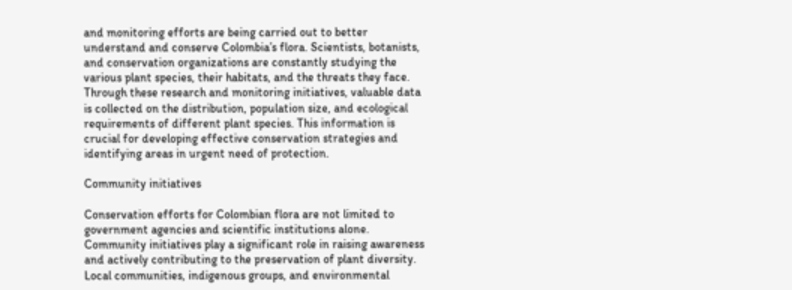and monitoring efforts are being carried out to better understand and conserve Colombia’s flora. Scientists, botanists, and conservation organizations are constantly studying the various plant species, their habitats, and the threats they face. Through these research and monitoring initiatives, valuable data is collected on the distribution, population size, and ecological requirements of different plant species. This information is crucial for developing effective conservation strategies and identifying areas in urgent need of protection.

Community initiatives

Conservation efforts for Colombian flora are not limited to government agencies and scientific institutions alone. Community initiatives play a significant role in raising awareness and actively contributing to the preservation of plant diversity. Local communities, indigenous groups, and environmental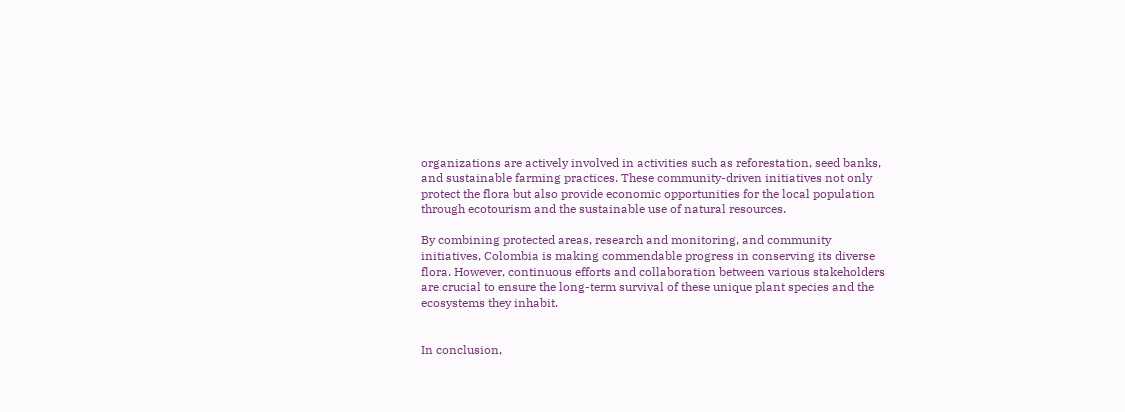organizations are actively involved in activities such as reforestation, seed banks, and sustainable farming practices. These community-driven initiatives not only protect the flora but also provide economic opportunities for the local population through ecotourism and the sustainable use of natural resources.

By combining protected areas, research and monitoring, and community initiatives, Colombia is making commendable progress in conserving its diverse flora. However, continuous efforts and collaboration between various stakeholders are crucial to ensure the long-term survival of these unique plant species and the ecosystems they inhabit.


In conclusion,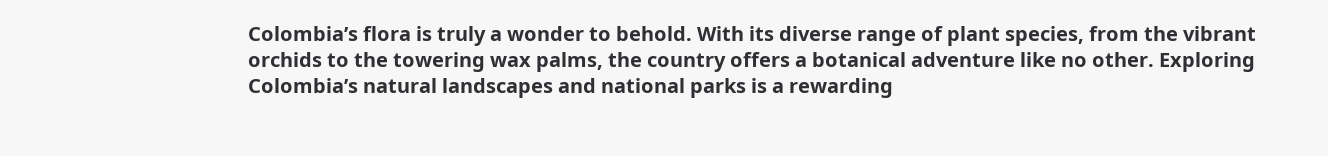Colombia’s flora is truly a wonder to behold. With its diverse range of plant species, from the vibrant orchids to the towering wax palms, the country offers a botanical adventure like no other. Exploring Colombia’s natural landscapes and national parks is a rewarding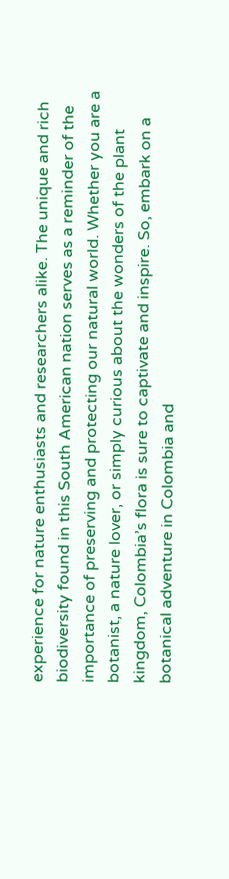experience for nature enthusiasts and researchers alike. The unique and rich biodiversity found in this South American nation serves as a reminder of the importance of preserving and protecting our natural world. Whether you are a botanist, a nature lover, or simply curious about the wonders of the plant kingdom, Colombia’s flora is sure to captivate and inspire. So, embark on a botanical adventure in Colombia and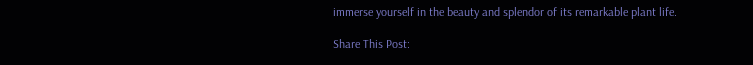immerse yourself in the beauty and splendor of its remarkable plant life.

Share This Post: